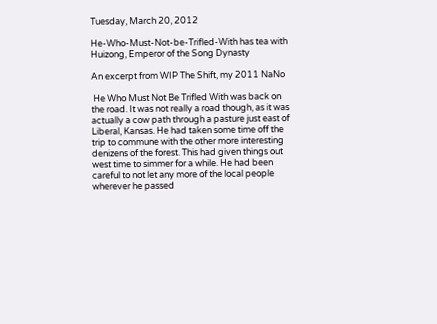Tuesday, March 20, 2012

He-Who-Must-Not-be-Trifled-With has tea with Huizong, Emperor of the Song Dynasty

An excerpt from WIP The Shift, my 2011 NaNo

 He Who Must Not Be Trifled With was back on the road. It was not really a road though, as it was actually a cow path through a pasture just east of Liberal, Kansas. He had taken some time off the trip to commune with the other more interesting denizens of the forest. This had given things out west time to simmer for a while. He had been careful to not let any more of the local people wherever he passed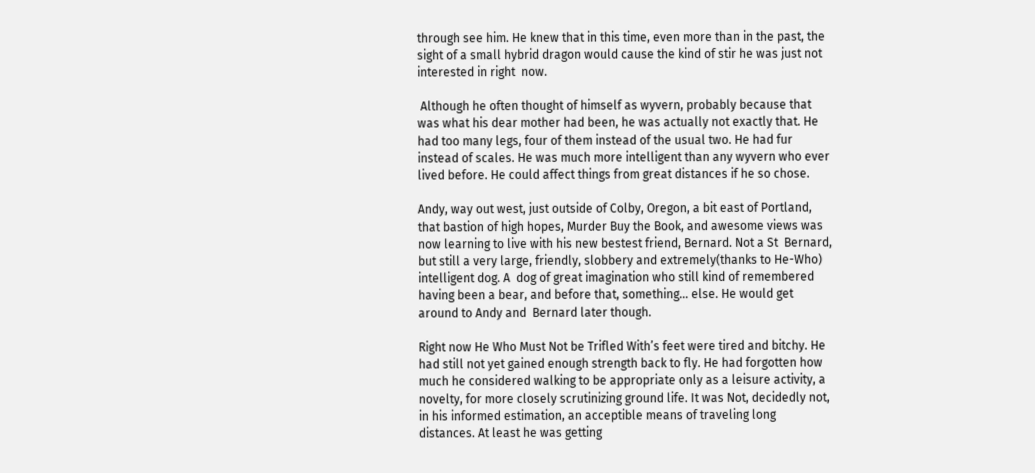through see him. He knew that in this time, even more than in the past, the sight of a small hybrid dragon would cause the kind of stir he was just not interested in right  now.

 Although he often thought of himself as wyvern, probably because that was what his dear mother had been, he was actually not exactly that. He had too many legs, four of them instead of the usual two. He had fur instead of scales. He was much more intelligent than any wyvern who ever lived before. He could affect things from great distances if he so chose.

Andy, way out west, just outside of Colby, Oregon, a bit east of Portland, that bastion of high hopes, Murder Buy the Book, and awesome views was now learning to live with his new bestest friend, Bernard. Not a St  Bernard, but still a very large, friendly, slobbery and extremely(thanks to He-Who) intelligent dog. A  dog of great imagination who still kind of remembered having been a bear, and before that, something… else. He would get around to Andy and  Bernard later though.

Right now He Who Must Not be Trifled With’s feet were tired and bitchy. He had still not yet gained enough strength back to fly. He had forgotten how much he considered walking to be appropriate only as a leisure activity, a novelty, for more closely scrutinizing ground life. It was Not, decidedly not, in his informed estimation, an acceptible means of traveling long distances. At least he was getting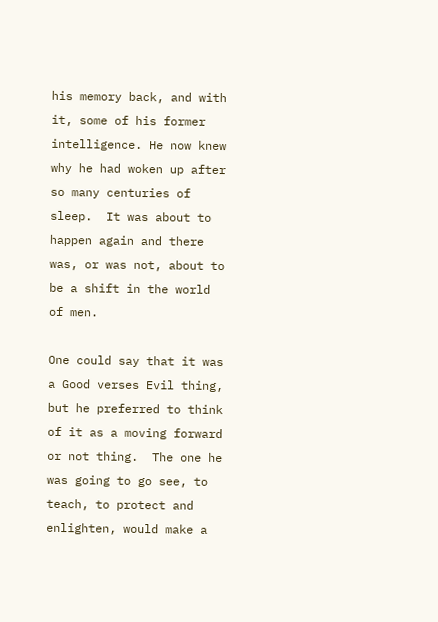his memory back, and with it, some of his former intelligence. He now knew why he had woken up after so many centuries of sleep.  It was about to happen again and there was, or was not, about to be a shift in the world of men.

One could say that it was a Good verses Evil thing, but he preferred to think of it as a moving forward or not thing.  The one he was going to go see, to teach, to protect and enlighten, would make a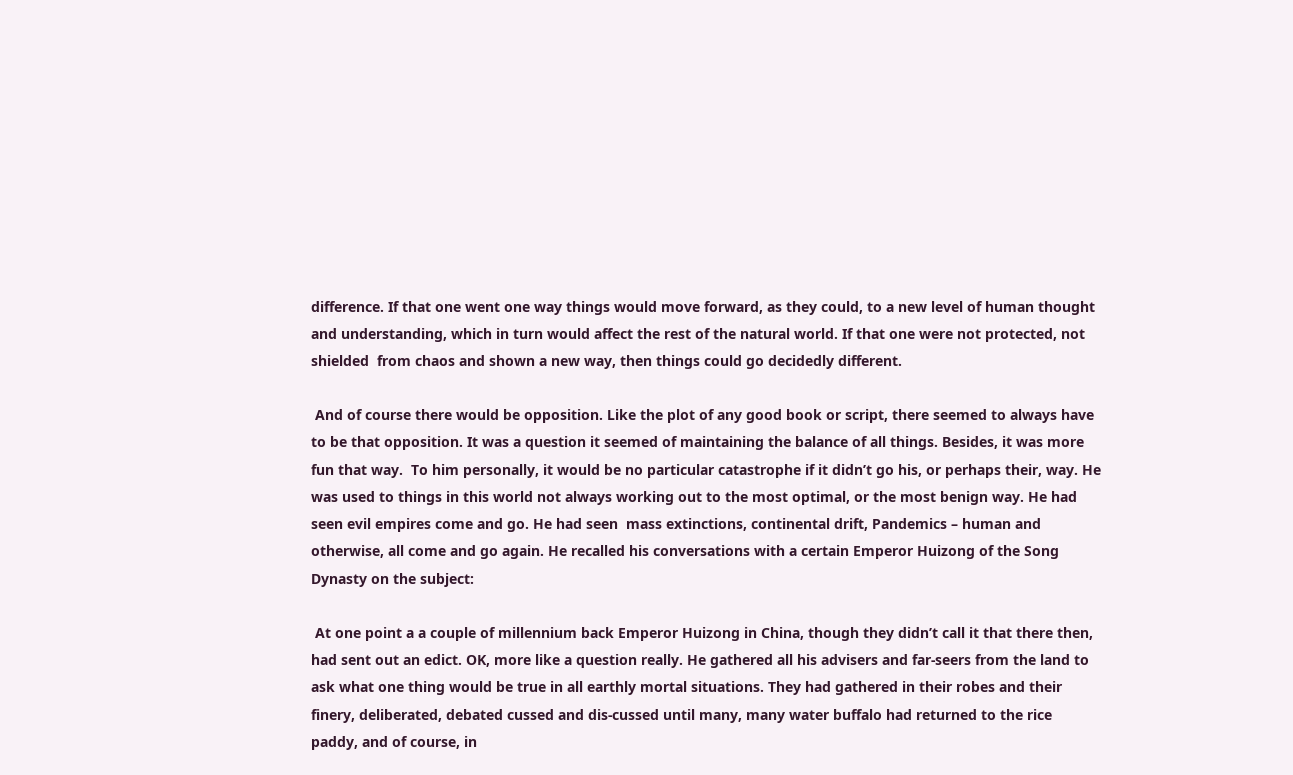difference. If that one went one way things would move forward, as they could, to a new level of human thought and understanding, which in turn would affect the rest of the natural world. If that one were not protected, not shielded  from chaos and shown a new way, then things could go decidedly different.

 And of course there would be opposition. Like the plot of any good book or script, there seemed to always have to be that opposition. It was a question it seemed of maintaining the balance of all things. Besides, it was more fun that way.  To him personally, it would be no particular catastrophe if it didn’t go his, or perhaps their, way. He was used to things in this world not always working out to the most optimal, or the most benign way. He had seen evil empires come and go. He had seen  mass extinctions, continental drift, Pandemics – human and otherwise, all come and go again. He recalled his conversations with a certain Emperor Huizong of the Song Dynasty on the subject:

 At one point a a couple of millennium back Emperor Huizong in China, though they didn’t call it that there then, had sent out an edict. OK, more like a question really. He gathered all his advisers and far-seers from the land to ask what one thing would be true in all earthly mortal situations. They had gathered in their robes and their finery, deliberated, debated cussed and dis-cussed until many, many water buffalo had returned to the rice paddy, and of course, in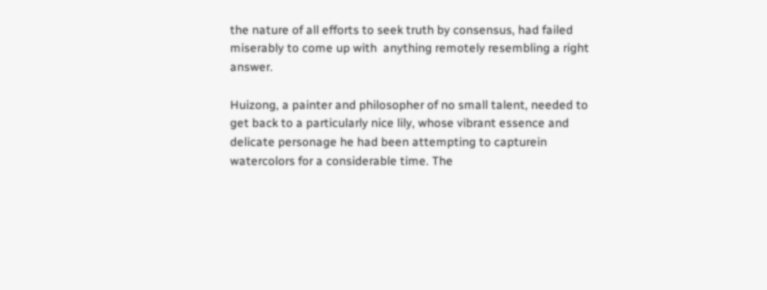the nature of all efforts to seek truth by consensus, had failed miserably to come up with  anything remotely resembling a right answer.

Huizong, a painter and philosopher of no small talent, needed to get back to a particularly nice lily, whose vibrant essence and delicate personage he had been attempting to capturein watercolors for a considerable time. The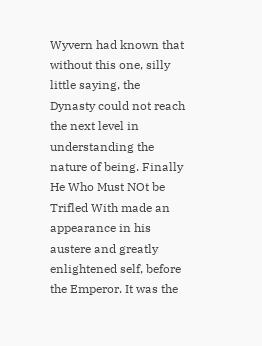Wyvern had known that without this one, silly little saying, the Dynasty could not reach the next level in understanding the nature of being. Finally He Who Must NOt be Trifled With made an appearance in his austere and greatly enlightened self, before the Emperor. It was the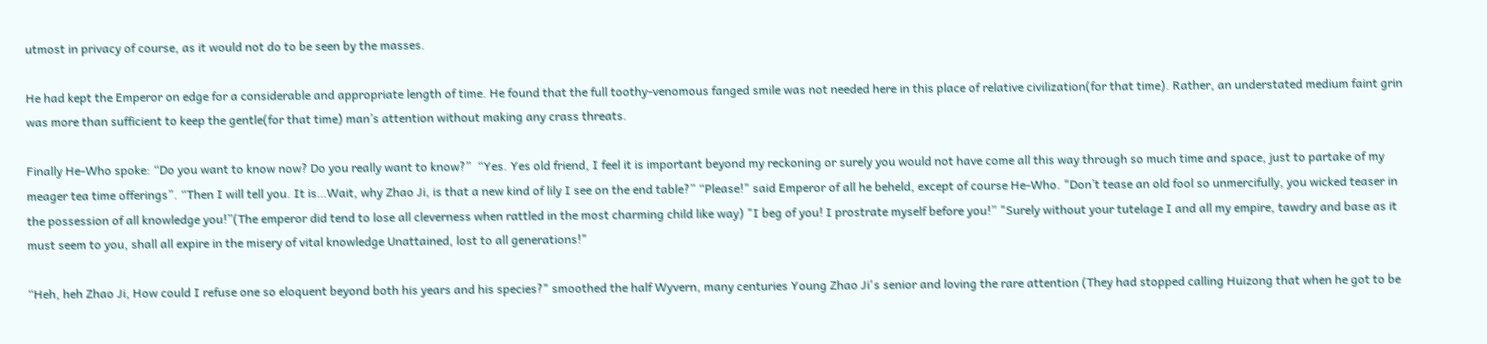utmost in privacy of course, as it would not do to be seen by the masses.

He had kept the Emperor on edge for a considerable and appropriate length of time. He found that the full toothy-venomous fanged smile was not needed here in this place of relative civilization(for that time). Rather, an understated medium faint grin was more than sufficient to keep the gentle(for that time) man’s attention without making any crass threats.

Finally He-Who spoke: “Do you want to know now? Do you really want to know?”  “Yes. Yes old friend, I feel it is important beyond my reckoning or surely you would not have come all this way through so much time and space, just to partake of my meager tea time offerings”. “Then I will tell you. It is…Wait, why Zhao Ji, is that a new kind of lily I see on the end table?” “Please!" said Emperor of all he beheld, except of course He-Who. "Don’t tease an old fool so unmercifully, you wicked teaser in the possession of all knowledge you!”(The emperor did tend to lose all cleverness when rattled in the most charming child like way) "I beg of you! I prostrate myself before you!” "Surely without your tutelage I and all my empire, tawdry and base as it must seem to you, shall all expire in the misery of vital knowledge Unattained, lost to all generations!"

“Heh, heh Zhao Ji, How could I refuse one so eloquent beyond both his years and his species?" smoothed the half Wyvern, many centuries Young Zhao Ji's senior and loving the rare attention (They had stopped calling Huizong that when he got to be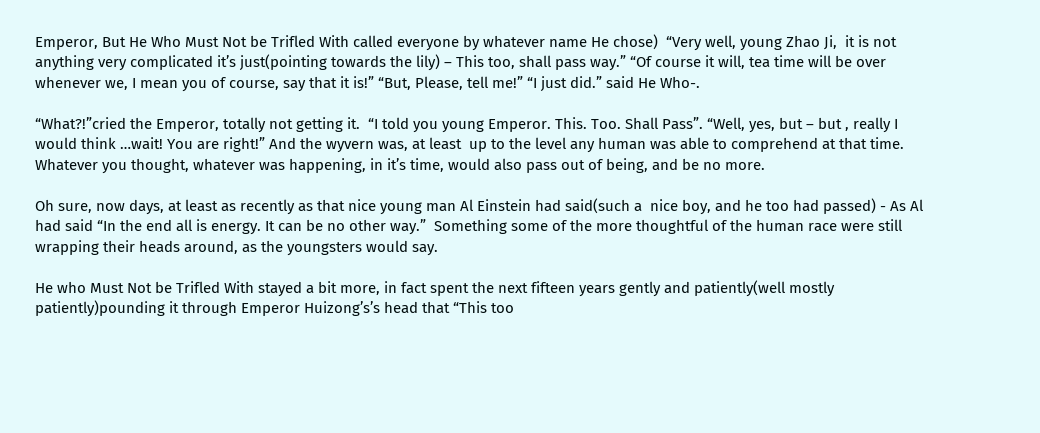Emperor, But He Who Must Not be Trifled With called everyone by whatever name He chose)  “Very well, young Zhao Ji,  it is not anything very complicated it’s just(pointing towards the lily) – This too, shall pass way.” “Of course it will, tea time will be over whenever we, I mean you of course, say that it is!” “But, Please, tell me!” “I just did.” said He Who-.

“What?!”cried the Emperor, totally not getting it.  “I told you young Emperor. This. Too. Shall Pass”. “Well, yes, but – but , really I would think …wait! You are right!” And the wyvern was, at least  up to the level any human was able to comprehend at that time. Whatever you thought, whatever was happening, in it’s time, would also pass out of being, and be no more.

Oh sure, now days, at least as recently as that nice young man Al Einstein had said(such a  nice boy, and he too had passed) - As Al had said “In the end all is energy. It can be no other way.”  Something some of the more thoughtful of the human race were still wrapping their heads around, as the youngsters would say.

He who Must Not be Trifled With stayed a bit more, in fact spent the next fifteen years gently and patiently(well mostly patiently)pounding it through Emperor Huizong’s’s head that “This too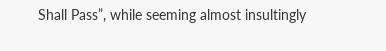Shall Pass”, while seeming almost insultingly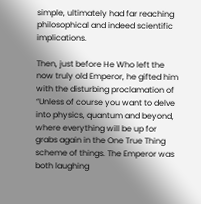simple, ultimately had far reaching philosophical and indeed scientific implications.

Then, just before He Who left the now truly old Emperor, he gifted him with the disturbing proclamation of “Unless of course you want to delve into physics, quantum and beyond, where everything will be up for grabs again in the One True Thing scheme of things. The Emperor was both laughing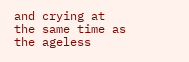and crying at the same time as the ageless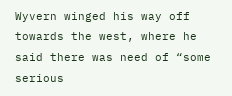Wyvern winged his way off towards the west, where he said there was need of “some serious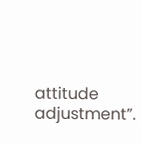attitude adjustment”.